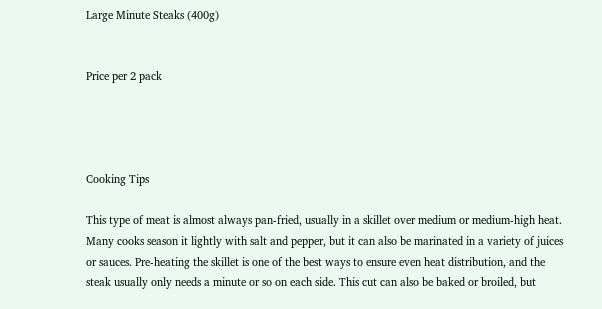Large Minute Steaks (400g)


Price per 2 pack




Cooking Tips

This type of meat is almost always pan-fried, usually in a skillet over medium or medium-high heat. Many cooks season it lightly with salt and pepper, but it can also be marinated in a variety of juices or sauces. Pre-heating the skillet is one of the best ways to ensure even heat distribution, and the steak usually only needs a minute or so on each side. This cut can also be baked or broiled, but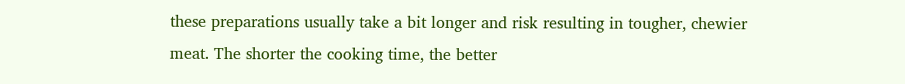these preparations usually take a bit longer and risk resulting in tougher, chewier meat. The shorter the cooking time, the better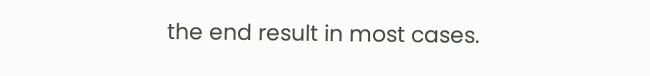the end result in most cases.